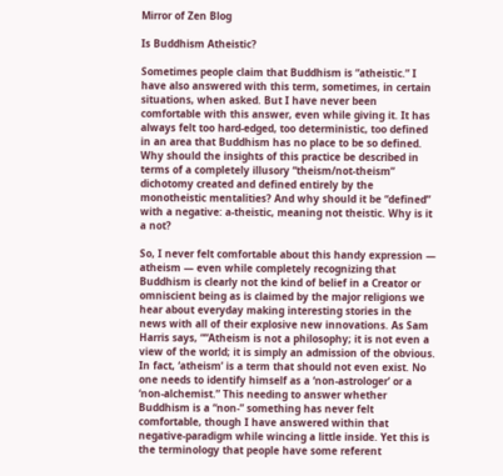Mirror of Zen Blog

Is Buddhism Atheistic?

Sometimes people claim that Buddhism is “atheistic.” I have also answered with this term, sometimes, in certain situations, when asked. But I have never been comfortable with this answer, even while giving it. It has always felt too hard-edged, too deterministic, too defined in an area that Buddhism has no place to be so defined. Why should the insights of this practice be described in terms of a completely illusory “theism/not-theism” dichotomy created and defined entirely by the monotheistic mentalities? And why should it be “defined” with a negative: a-theistic, meaning not theistic. Why is it a not?

So, I never felt comfortable about this handy expression — atheism — even while completely recognizing that Buddhism is clearly not the kind of belief in a Creator or omniscient being as is claimed by the major religions we hear about everyday making interesting stories in the news with all of their explosive new innovations. As Sam Harris says, ““Atheism is not a philosophy; it is not even a view of the world; it is simply an admission of the obvious. In fact, ‘atheism’ is a term that should not even exist. No one needs to identify himself as a ‘non-astrologer’ or a ‘non-alchemist.” This needing to answer whether Buddhism is a “non-” something has never felt comfortable, though I have answered within that negative-paradigm while wincing a little inside. Yet this is the terminology that people have some referent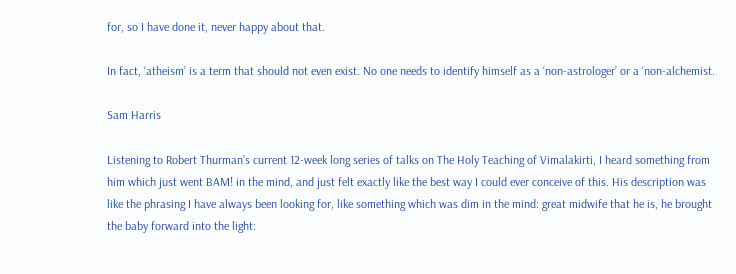for, so I have done it, never happy about that.

In fact, ‘atheism’ is a term that should not even exist. No one needs to identify himself as a ‘non-astrologer’ or a ‘non-alchemist.

Sam Harris

Listening to Robert Thurman’s current 12-week long series of talks on The Holy Teaching of Vimalakirti, I heard something from him which just went BAM! in the mind, and just felt exactly like the best way I could ever conceive of this. His description was like the phrasing I have always been looking for, like something which was dim in the mind: great midwife that he is, he brought the baby forward into the light: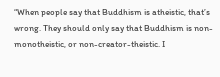“When people say that Buddhism is atheistic, that’s wrong. They should only say that Buddhism is non-monotheistic, or non-creator-theistic. I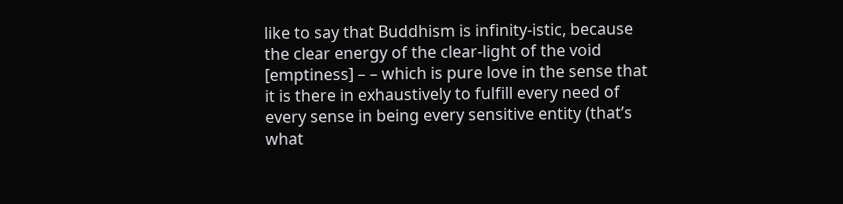like to say that Buddhism is infinity-istic, because the clear energy of the clear-light of the void [emptiness] – – which is pure love in the sense that it is there in exhaustively to fulfill every need of every sense in being every sensitive entity (that’s what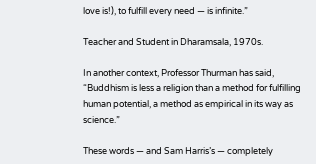love is!), to fulfill every need — is infinite.”

Teacher and Student in Dharamsala, 1970s.

In another context, Professor Thurman has said, “Buddhism is less a religion than a method for fulfilling human potential, a method as empirical in its way as science.”

These words — and Sam Harris’s — completely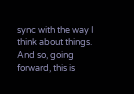sync with the way I think about things. And so, going forward, this is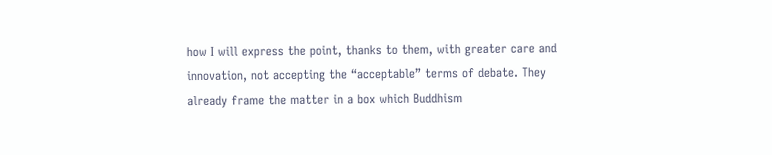how I will express the point, thanks to them, with greater care and innovation, not accepting the “acceptable” terms of debate. They already frame the matter in a box which Buddhism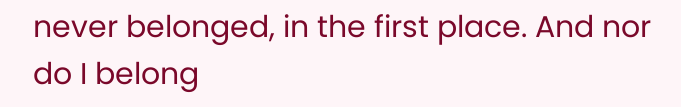never belonged, in the first place. And nor do I belong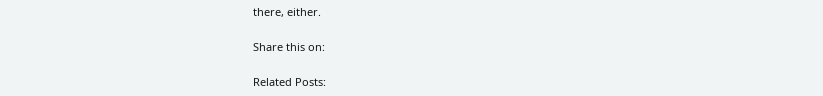there, either.

Share this on:

Related Posts: